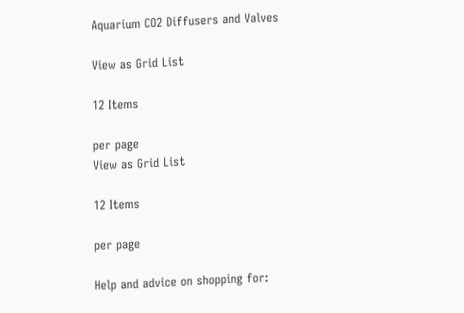Aquarium CO2 Diffusers and Valves

View as Grid List

12 Items

per page
View as Grid List

12 Items

per page

Help and advice on shopping for: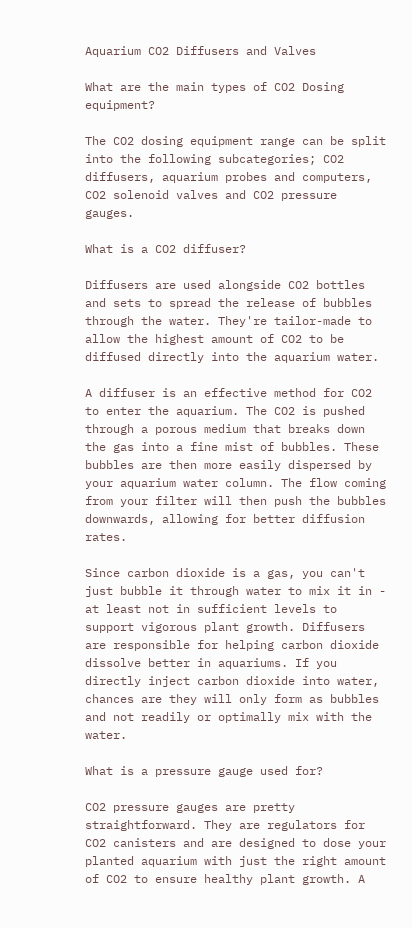Aquarium CO2 Diffusers and Valves

What are the main types of CO2 Dosing equipment?

The CO2 dosing equipment range can be split into the following subcategories; CO2 diffusers, aquarium probes and computers, CO2 solenoid valves and CO2 pressure gauges.

What is a CO2 diffuser?

Diffusers are used alongside CO2 bottles and sets to spread the release of bubbles through the water. They're tailor-made to allow the highest amount of CO2 to be diffused directly into the aquarium water.

A diffuser is an effective method for CO2 to enter the aquarium. The CO2 is pushed through a porous medium that breaks down the gas into a fine mist of bubbles. These bubbles are then more easily dispersed by your aquarium water column. The flow coming from your filter will then push the bubbles downwards, allowing for better diffusion rates.

Since carbon dioxide is a gas, you can't just bubble it through water to mix it in - at least not in sufficient levels to support vigorous plant growth. Diffusers are responsible for helping carbon dioxide dissolve better in aquariums. If you directly inject carbon dioxide into water, chances are they will only form as bubbles and not readily or optimally mix with the water.

What is a pressure gauge used for?

CO2 pressure gauges are pretty straightforward. They are regulators for CO2 canisters and are designed to dose your planted aquarium with just the right amount of CO2 to ensure healthy plant growth. A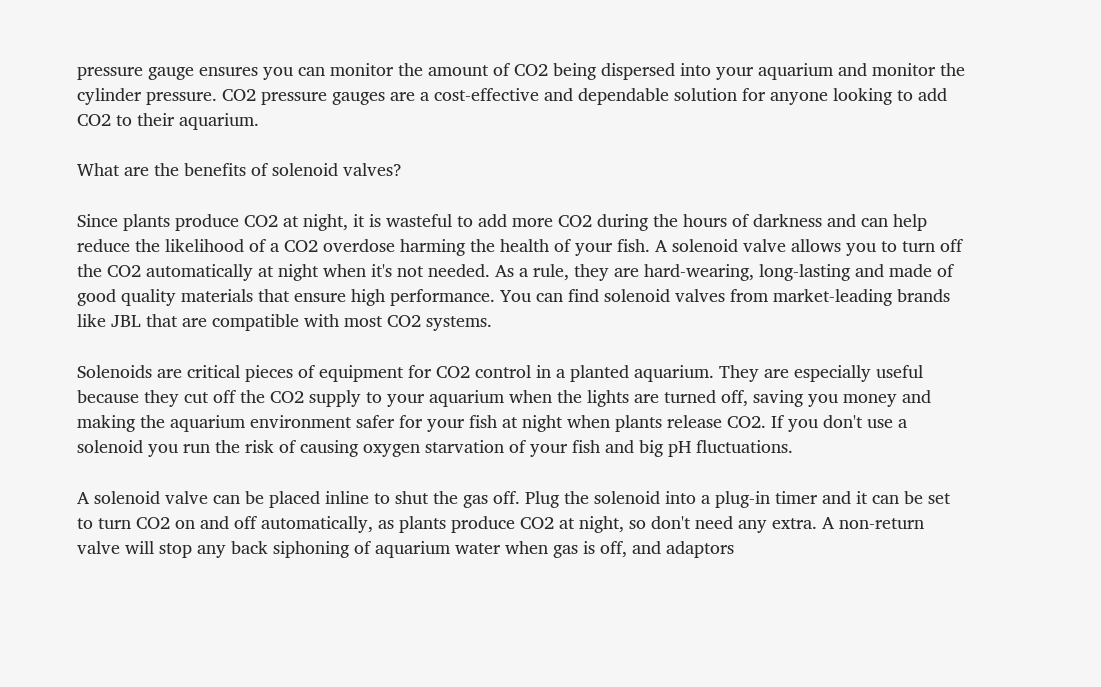pressure gauge ensures you can monitor the amount of CO2 being dispersed into your aquarium and monitor the cylinder pressure. CO2 pressure gauges are a cost-effective and dependable solution for anyone looking to add CO2 to their aquarium.

What are the benefits of solenoid valves?

Since plants produce CO2 at night, it is wasteful to add more CO2 during the hours of darkness and can help reduce the likelihood of a CO2 overdose harming the health of your fish. A solenoid valve allows you to turn off the CO2 automatically at night when it's not needed. As a rule, they are hard-wearing, long-lasting and made of good quality materials that ensure high performance. You can find solenoid valves from market-leading brands like JBL that are compatible with most CO2 systems.

Solenoids are critical pieces of equipment for CO2 control in a planted aquarium. They are especially useful because they cut off the CO2 supply to your aquarium when the lights are turned off, saving you money and making the aquarium environment safer for your fish at night when plants release CO2. If you don't use a solenoid you run the risk of causing oxygen starvation of your fish and big pH fluctuations.

A solenoid valve can be placed inline to shut the gas off. Plug the solenoid into a plug-in timer and it can be set to turn CO2 on and off automatically, as plants produce CO2 at night, so don't need any extra. A non-return valve will stop any back siphoning of aquarium water when gas is off, and adaptors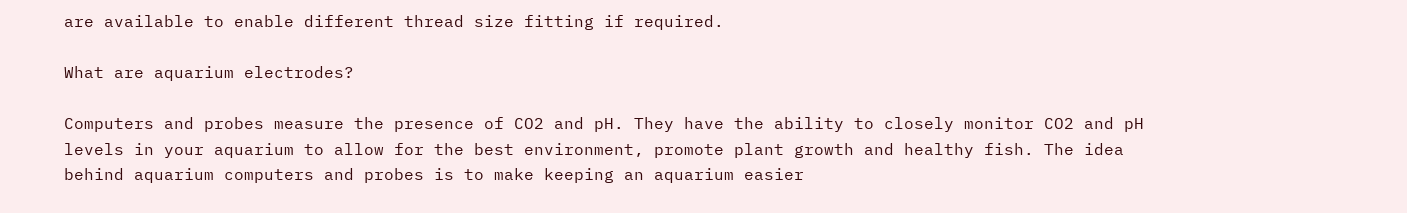are available to enable different thread size fitting if required.

What are aquarium electrodes?

Computers and probes measure the presence of CO2 and pH. They have the ability to closely monitor CO2 and pH levels in your aquarium to allow for the best environment, promote plant growth and healthy fish. The idea behind aquarium computers and probes is to make keeping an aquarium easier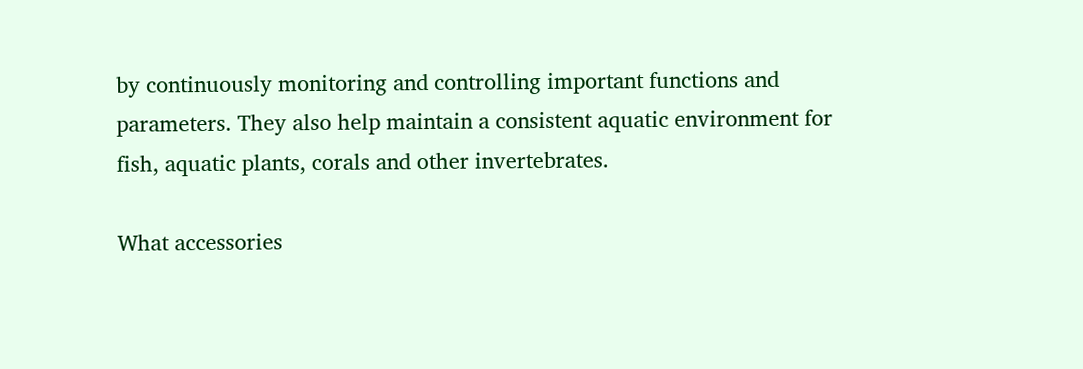by continuously monitoring and controlling important functions and parameters. They also help maintain a consistent aquatic environment for fish, aquatic plants, corals and other invertebrates.

What accessories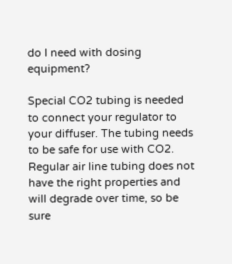do I need with dosing equipment?

Special CO2 tubing is needed to connect your regulator to your diffuser. The tubing needs to be safe for use with CO2. Regular air line tubing does not have the right properties and will degrade over time, so be sure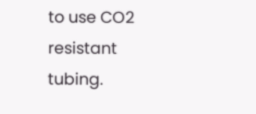to use CO2 resistant tubing.